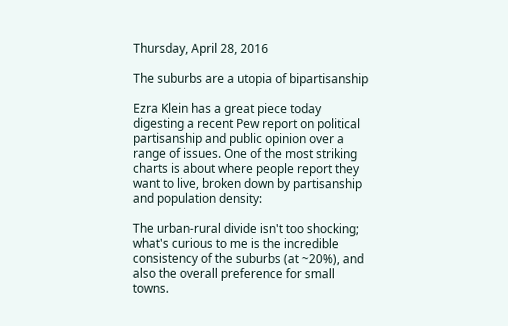Thursday, April 28, 2016

The suburbs are a utopia of bipartisanship

Ezra Klein has a great piece today digesting a recent Pew report on political partisanship and public opinion over a range of issues. One of the most striking charts is about where people report they want to live, broken down by partisanship and population density:

The urban-rural divide isn't too shocking; what's curious to me is the incredible consistency of the suburbs (at ~20%), and also the overall preference for small towns.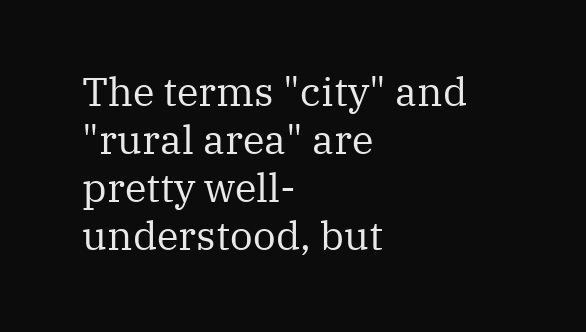The terms "city" and "rural area" are pretty well-understood, but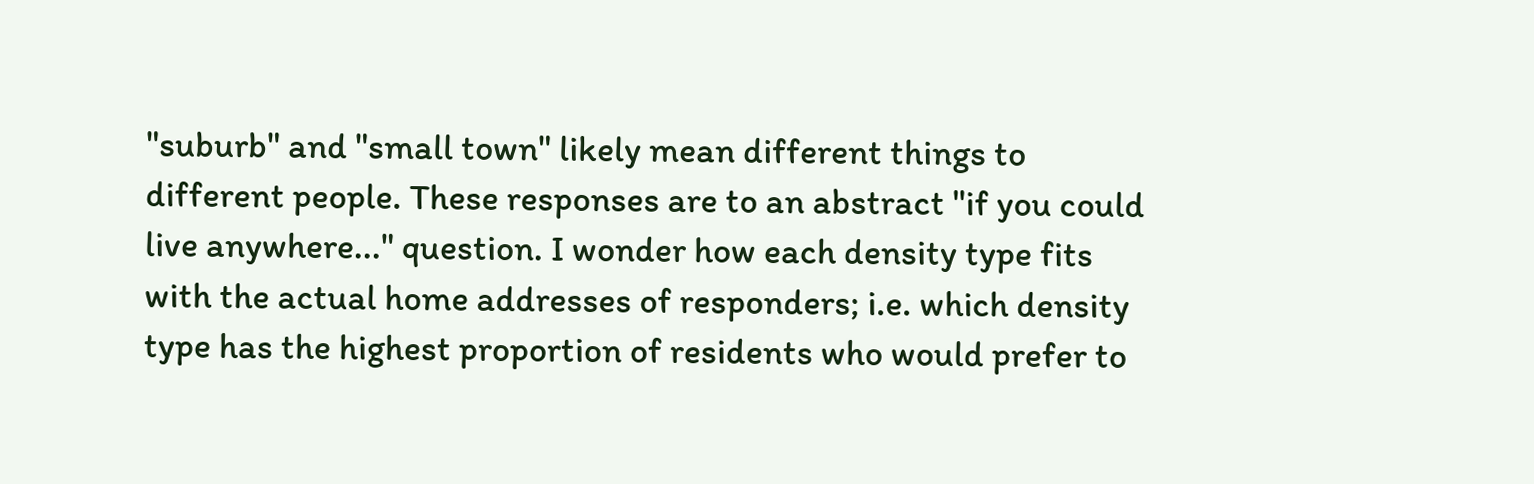"suburb" and "small town" likely mean different things to different people. These responses are to an abstract "if you could live anywhere..." question. I wonder how each density type fits with the actual home addresses of responders; i.e. which density type has the highest proportion of residents who would prefer to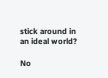stick around in an ideal world?

No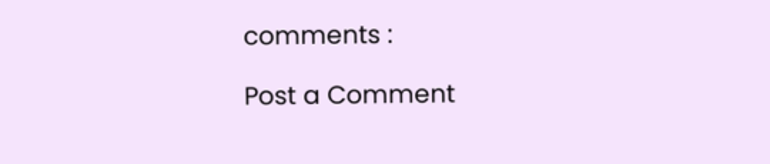comments :

Post a Comment